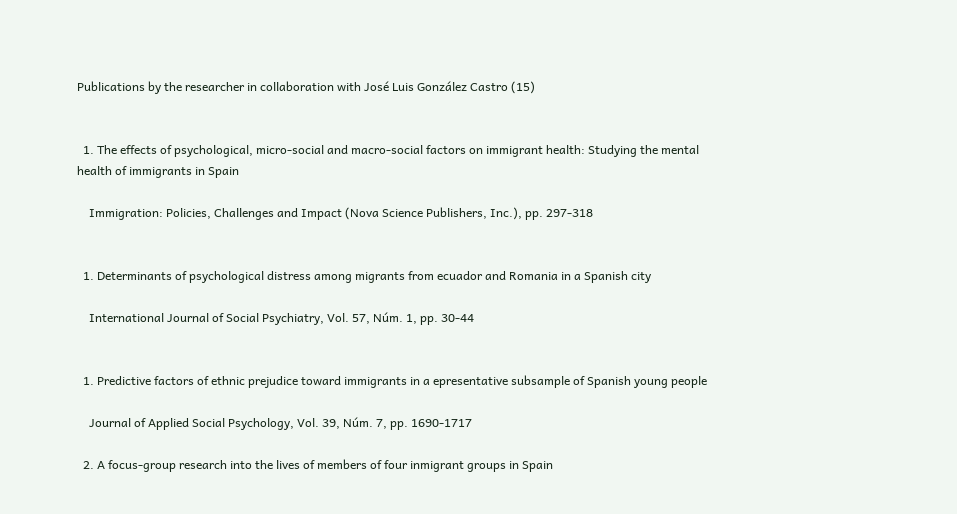Publications by the researcher in collaboration with José Luis González Castro (15)


  1. The effects of psychological, micro-social and macro-social factors on immigrant health: Studying the mental health of immigrants in Spain

    Immigration: Policies, Challenges and Impact (Nova Science Publishers, Inc.), pp. 297-318


  1. Determinants of psychological distress among migrants from ecuador and Romania in a Spanish city

    International Journal of Social Psychiatry, Vol. 57, Núm. 1, pp. 30-44


  1. Predictive factors of ethnic prejudice toward immigrants in a epresentative subsample of Spanish young people

    Journal of Applied Social Psychology, Vol. 39, Núm. 7, pp. 1690-1717

  2. A focus-group research into the lives of members of four inmigrant groups in Spain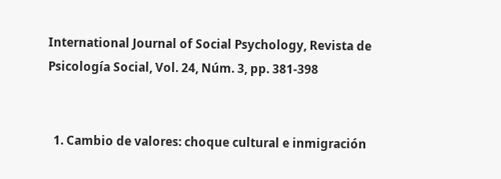International Journal of Social Psychology, Revista de Psicología Social, Vol. 24, Núm. 3, pp. 381-398


  1. Cambio de valores: choque cultural e inmigración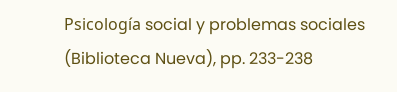Psicología social y problemas sociales (Biblioteca Nueva), pp. 233-238